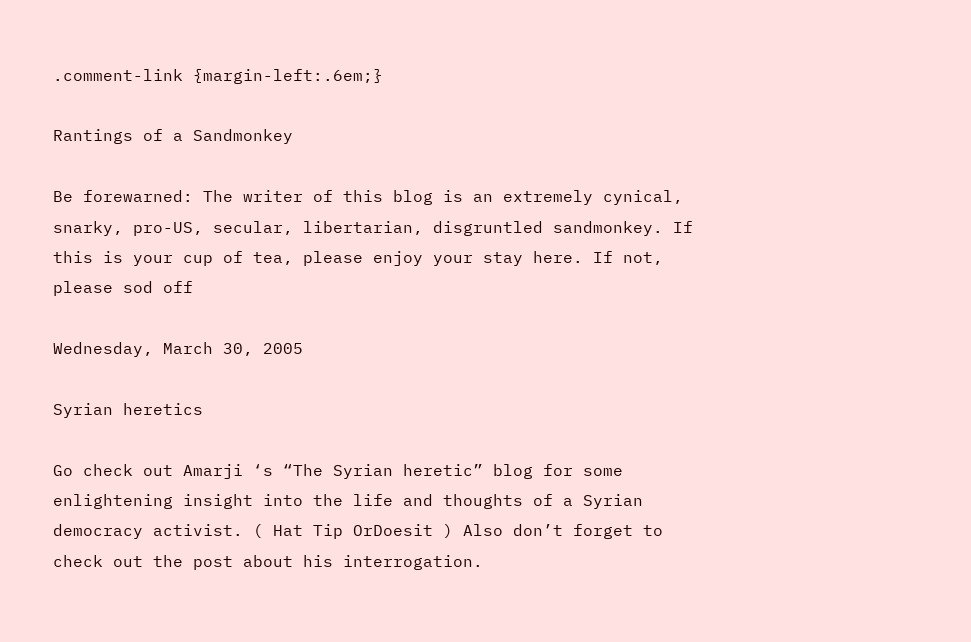.comment-link {margin-left:.6em;}

Rantings of a Sandmonkey

Be forewarned: The writer of this blog is an extremely cynical, snarky, pro-US, secular, libertarian, disgruntled sandmonkey. If this is your cup of tea, please enjoy your stay here. If not, please sod off

Wednesday, March 30, 2005

Syrian heretics

Go check out Amarji ‘s “The Syrian heretic” blog for some enlightening insight into the life and thoughts of a Syrian democracy activist. ( Hat Tip OrDoesit ) Also don’t forget to check out the post about his interrogation.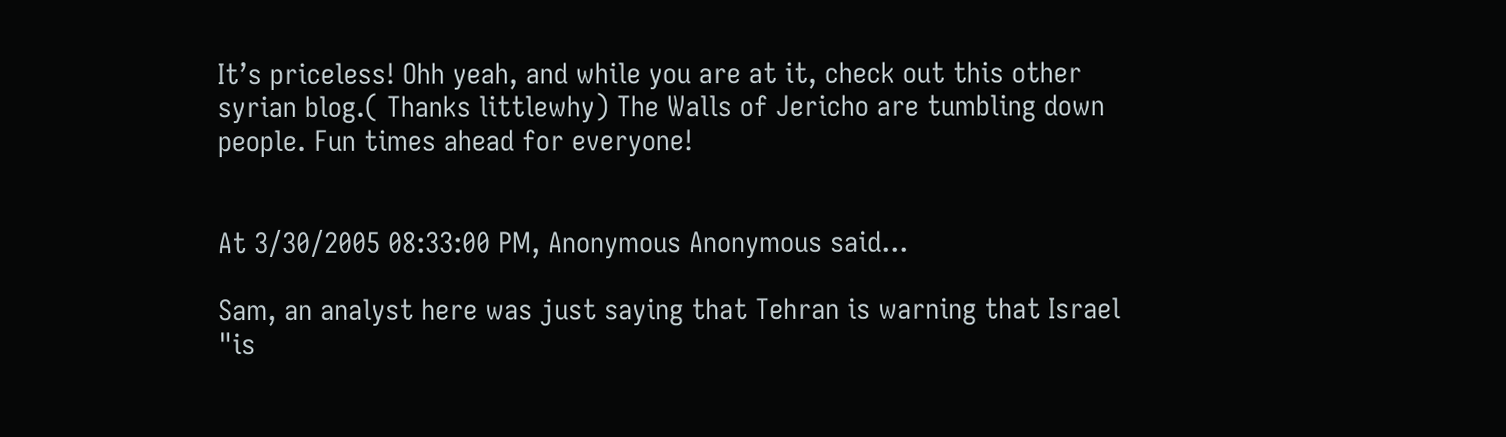It’s priceless! Ohh yeah, and while you are at it, check out this other syrian blog.( Thanks littlewhy) The Walls of Jericho are tumbling down people. Fun times ahead for everyone!


At 3/30/2005 08:33:00 PM, Anonymous Anonymous said...

Sam, an analyst here was just saying that Tehran is warning that Israel "is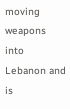moving weapons into Lebanon and is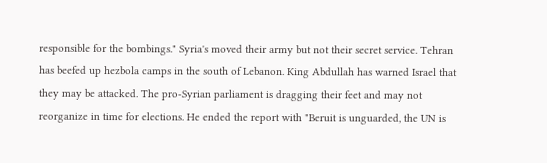responsible for the bombings." Syria's moved their army but not their secret service. Tehran has beefed up hezbola camps in the south of Lebanon. King Abdullah has warned Israel that they may be attacked. The pro-Syrian parliament is dragging their feet and may not reorganize in time for elections. He ended the report with "Beruit is unguarded, the UN is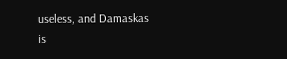useless, and Damaskas is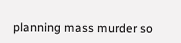planning mass murder so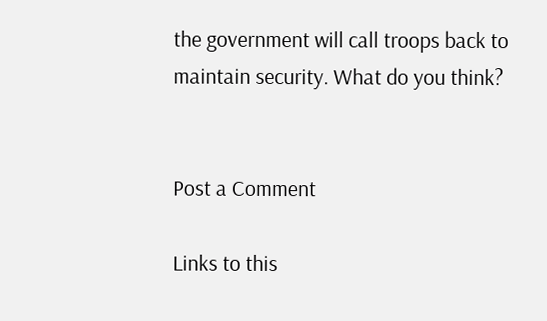the government will call troops back to maintain security. What do you think?


Post a Comment

Links to this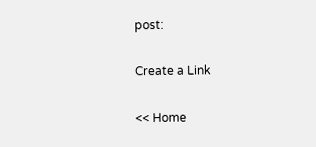post:

Create a Link

<< Home